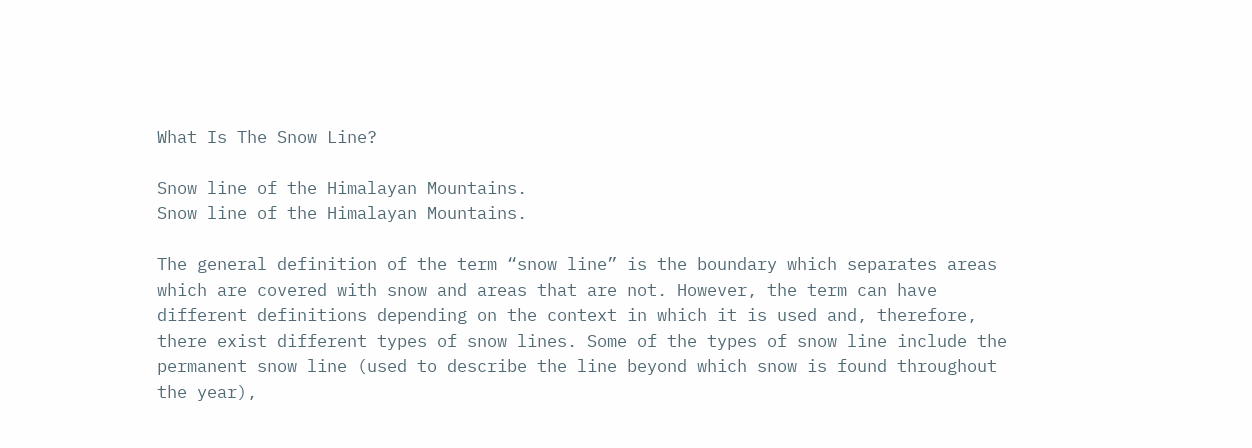What Is The Snow Line?

Snow line of the Himalayan Mountains.
Snow line of the Himalayan Mountains.

The general definition of the term “snow line” is the boundary which separates areas which are covered with snow and areas that are not. However, the term can have different definitions depending on the context in which it is used and, therefore, there exist different types of snow lines. Some of the types of snow line include the permanent snow line (used to describe the line beyond which snow is found throughout the year),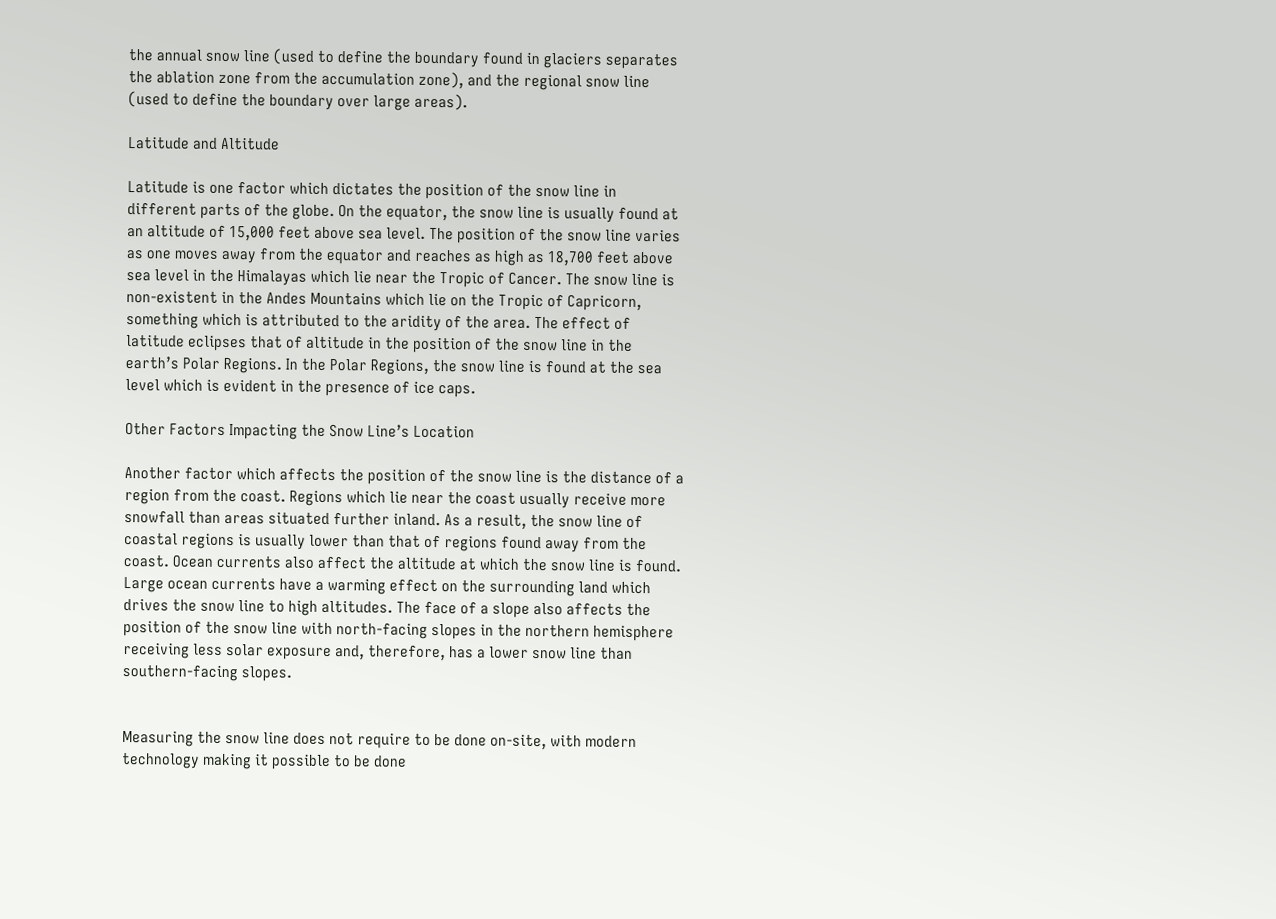the annual snow line (used to define the boundary found in glaciers separates the ablation zone from the accumulation zone), and the regional snow line (used to define the boundary over large areas).

Latitude and Altitude

Latitude is one factor which dictates the position of the snow line in different parts of the globe. On the equator, the snow line is usually found at an altitude of 15,000 feet above sea level. The position of the snow line varies as one moves away from the equator and reaches as high as 18,700 feet above sea level in the Himalayas which lie near the Tropic of Cancer. The snow line is non-existent in the Andes Mountains which lie on the Tropic of Capricorn, something which is attributed to the aridity of the area. The effect of latitude eclipses that of altitude in the position of the snow line in the earth’s Polar Regions. In the Polar Regions, the snow line is found at the sea level which is evident in the presence of ice caps.

Other Factors Impacting the Snow Line’s Location

Another factor which affects the position of the snow line is the distance of a region from the coast. Regions which lie near the coast usually receive more snowfall than areas situated further inland. As a result, the snow line of coastal regions is usually lower than that of regions found away from the coast. Ocean currents also affect the altitude at which the snow line is found. Large ocean currents have a warming effect on the surrounding land which drives the snow line to high altitudes. The face of a slope also affects the position of the snow line with north-facing slopes in the northern hemisphere receiving less solar exposure and, therefore, has a lower snow line than southern-facing slopes.


Measuring the snow line does not require to be done on-site, with modern technology making it possible to be done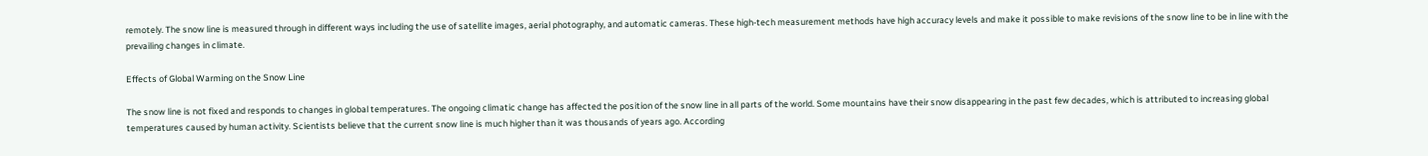remotely. The snow line is measured through in different ways including the use of satellite images, aerial photography, and automatic cameras. These high-tech measurement methods have high accuracy levels and make it possible to make revisions of the snow line to be in line with the prevailing changes in climate.

Effects of Global Warming on the Snow Line

The snow line is not fixed and responds to changes in global temperatures. The ongoing climatic change has affected the position of the snow line in all parts of the world. Some mountains have their snow disappearing in the past few decades, which is attributed to increasing global temperatures caused by human activity. Scientists believe that the current snow line is much higher than it was thousands of years ago. According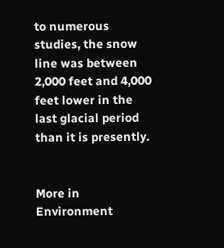to numerous studies, the snow line was between 2,000 feet and 4,000 feet lower in the last glacial period than it is presently.


More in Environment